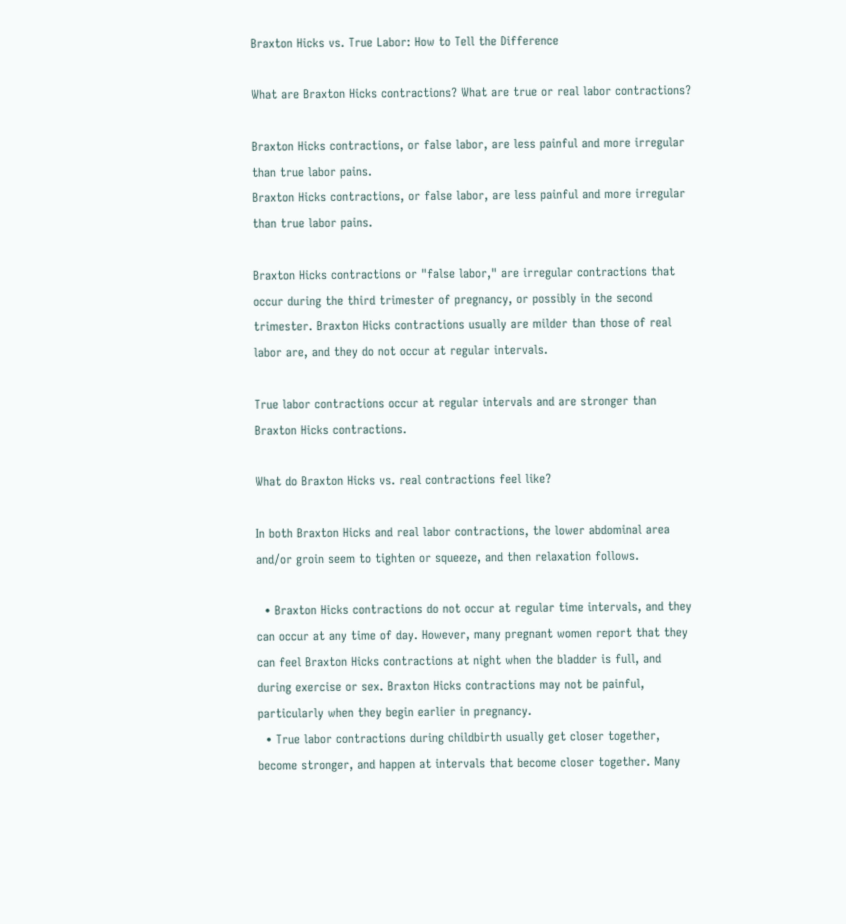Braxton Hicks vs. True Labor: How to Tell the Difference

What are Braxton Hicks contractions? What are true or real labor contractions?

Braxton Hicks contractions, or false labor, are less painful and more irregular than true labor pains.
Braxton Hicks contractions, or false labor, are less painful and more irregular than true labor pains.

Braxton Hicks contractions or "false labor," are irregular contractions that occur during the third trimester of pregnancy, or possibly in the second trimester. Braxton Hicks contractions usually are milder than those of real labor are, and they do not occur at regular intervals.

True labor contractions occur at regular intervals and are stronger than Braxton Hicks contractions.

What do Braxton Hicks vs. real contractions feel like?

In both Braxton Hicks and real labor contractions, the lower abdominal area and/or groin seem to tighten or squeeze, and then relaxation follows.

  • Braxton Hicks contractions do not occur at regular time intervals, and they can occur at any time of day. However, many pregnant women report that they can feel Braxton Hicks contractions at night when the bladder is full, and during exercise or sex. Braxton Hicks contractions may not be painful, particularly when they begin earlier in pregnancy.
  • True labor contractions during childbirth usually get closer together, become stronger, and happen at intervals that become closer together. Many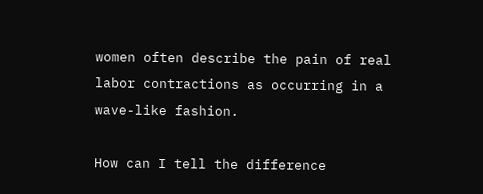women often describe the pain of real labor contractions as occurring in a wave-like fashion.

How can I tell the difference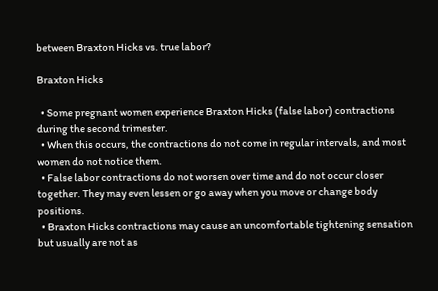between Braxton Hicks vs. true labor?

Braxton Hicks

  • Some pregnant women experience Braxton Hicks (false labor) contractions during the second trimester.
  • When this occurs, the contractions do not come in regular intervals, and most women do not notice them.
  • False labor contractions do not worsen over time and do not occur closer together. They may even lessen or go away when you move or change body positions.
  • Braxton Hicks contractions may cause an uncomfortable tightening sensation but usually are not as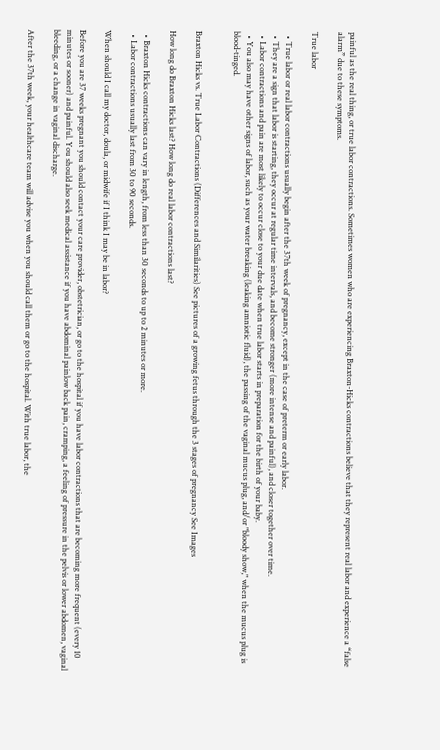painful as the real thing, or true labor contractions. Sometimes women who are experiencing Braxton-Hicks contractions believe that they represent real labor and experience a “false alarm” due to these symptoms.

True labor

  • True labor or real labor contractions usually begin after the 37th week of pregnancy, except in the case of preterm or early labor.
  • They are a sign that labor is starting, they occur at regular time intervals, and become stronger (more intense and painful), and closer together over time.
  • Labor contractions and pain are most likely to occur close to your due date when true labor starts in preparation for the birth of your baby.
  • You also may have other signs of labor, such as your water breaking (leaking amniotic fluid), the passing of the vaginal mucus plug, and/or "bloody show," when the mucus plug is blood-tinged.


Braxton Hicks vs. True Labor Contractions (Differences and Similarities) See pictures of a growing fetus through the 3 stages of pregnancy See Images

How long do Braxton Hicks last? How long do real labor contractions last?

  • Braxton Hicks contractions can vary in length, from less than 30 seconds to up to 2 minutes or more.
  • Labor contractions usually last from 30 to 90 seconds.

When should I call my doctor, doula, or midwife if I think I may be in labor?

Before you are 37 weeks pregnant you should contact your care provider, obstetrician, or go to the hospital if you have labor contractions that are becoming more frequent (every 10 minutes or sooner) and painful. You should also seek medical assistance if you have abdominal painlow back pain, cramping, a feeling of pressure in the pelvis or lower abdomen, vaginal bleeding, or a change in vaginal discharge.

After the 37th week, your healthcare team will advise you when you should call them or go to the hospital. With true labor, the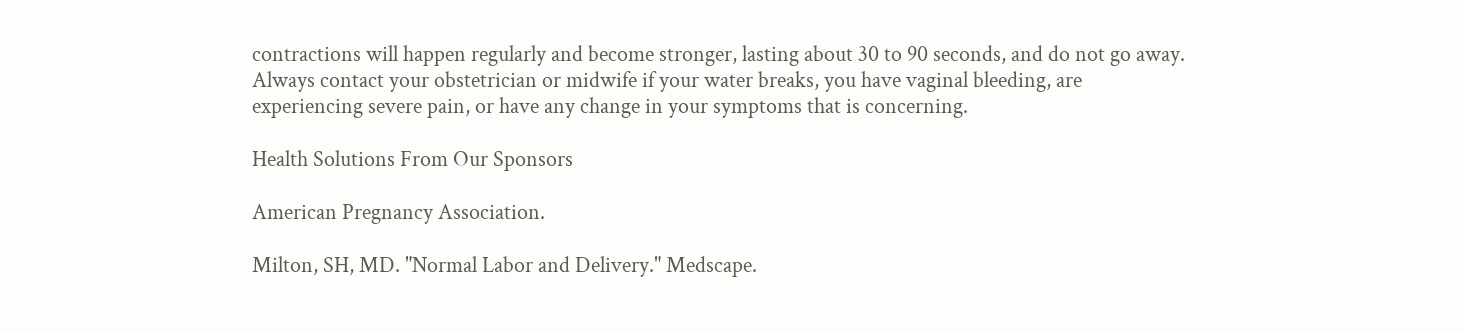contractions will happen regularly and become stronger, lasting about 30 to 90 seconds, and do not go away. Always contact your obstetrician or midwife if your water breaks, you have vaginal bleeding, are experiencing severe pain, or have any change in your symptoms that is concerning.

Health Solutions From Our Sponsors

American Pregnancy Association.

Milton, SH, MD. "Normal Labor and Delivery." Medscape.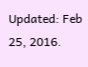Updated: Feb 25, 2016.